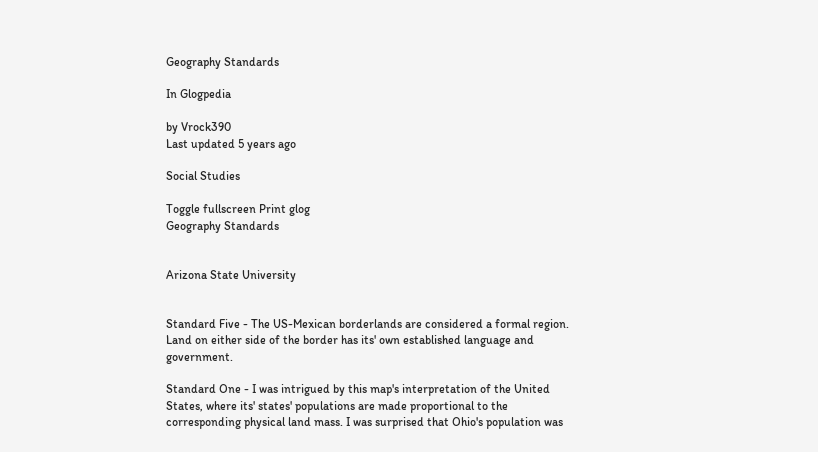Geography Standards

In Glogpedia

by Vrock390
Last updated 5 years ago

Social Studies

Toggle fullscreen Print glog
Geography Standards


Arizona State University


Standard Five - The US-Mexican borderlands are considered a formal region. Land on either side of the border has its' own established language and government.

Standard One - I was intrigued by this map's interpretation of the United States, where its' states' populations are made proportional to the corresponding physical land mass. I was surprised that Ohio's population was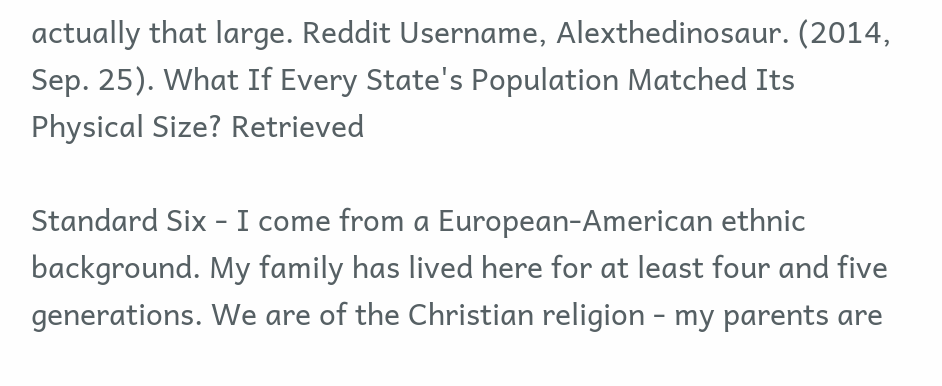actually that large. Reddit Username, Alexthedinosaur. (2014, Sep. 25). What If Every State's Population Matched Its Physical Size? Retrieved

Standard Six - I come from a European-American ethnic background. My family has lived here for at least four and five generations. We are of the Christian religion - my parents are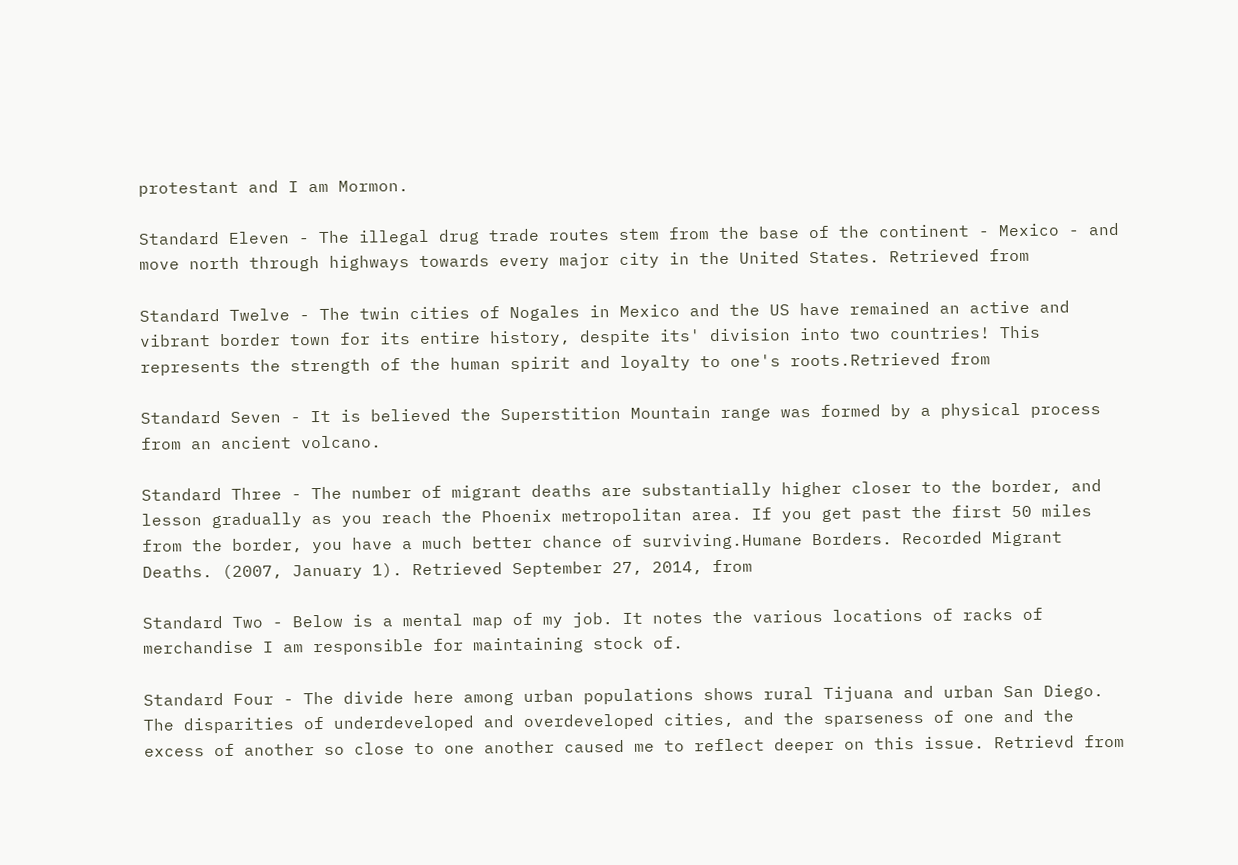protestant and I am Mormon.

Standard Eleven - The illegal drug trade routes stem from the base of the continent - Mexico - and move north through highways towards every major city in the United States. Retrieved from

Standard Twelve - The twin cities of Nogales in Mexico and the US have remained an active and vibrant border town for its entire history, despite its' division into two countries! This represents the strength of the human spirit and loyalty to one's roots.Retrieved from

Standard Seven - It is believed the Superstition Mountain range was formed by a physical process from an ancient volcano.

Standard Three - The number of migrant deaths are substantially higher closer to the border, and lesson gradually as you reach the Phoenix metropolitan area. If you get past the first 50 miles from the border, you have a much better chance of surviving.Humane Borders. Recorded Migrant Deaths. (2007, January 1). Retrieved September 27, 2014, from

Standard Two - Below is a mental map of my job. It notes the various locations of racks of merchandise I am responsible for maintaining stock of.

Standard Four - The divide here among urban populations shows rural Tijuana and urban San Diego. The disparities of underdeveloped and overdeveloped cities, and the sparseness of one and the excess of another so close to one another caused me to reflect deeper on this issue. Retrievd from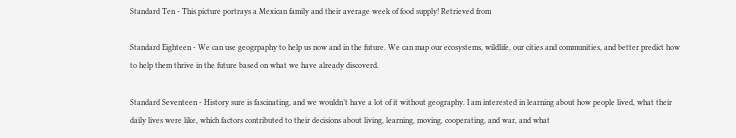Standard Ten - This picture portrays a Mexican family and their average week of food supply! Retrieved from

Standard Eighteen - We can use geogrpaphy to help us now and in the future. We can map our ecosystems, wildlife, our cities and communities, and better predict how to help them thrive in the future based on what we have already discoverd.

Standard Seventeen - History sure is fascinating, and we wouldn’t have a lot of it without geography. I am interested in learning about how people lived, what their daily lives were like, which factors contributed to their decisions about living, learning, moving, cooperating, and war, and what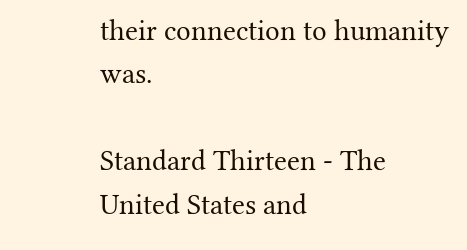their connection to humanity was.

Standard Thirteen - The United States and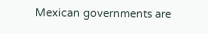Mexican governments are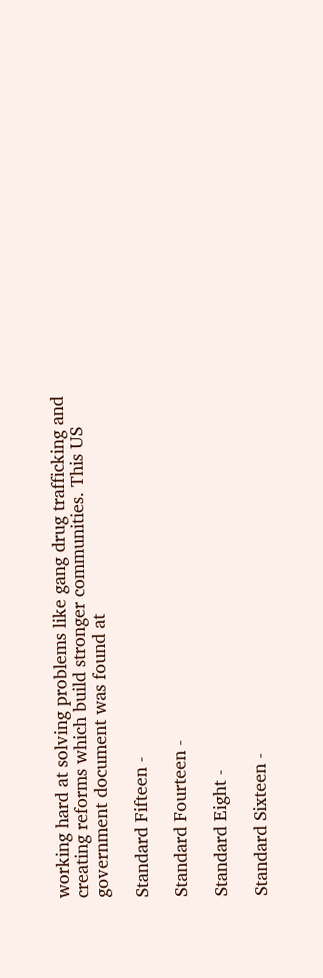working hard at solving problems like gang drug trafficking and creating reforms which build stronger communities. This US government document was found at

Standard Fifteen -

Standard Fourteen -

Standard Eight -

Standard Sixteen -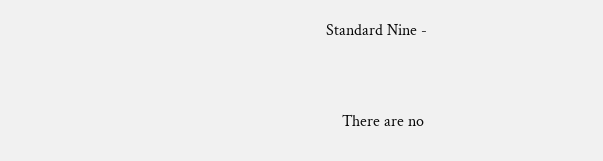Standard Nine -


    There are no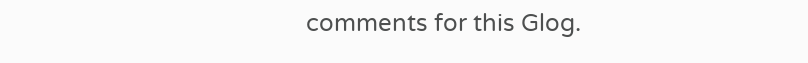comments for this Glog.